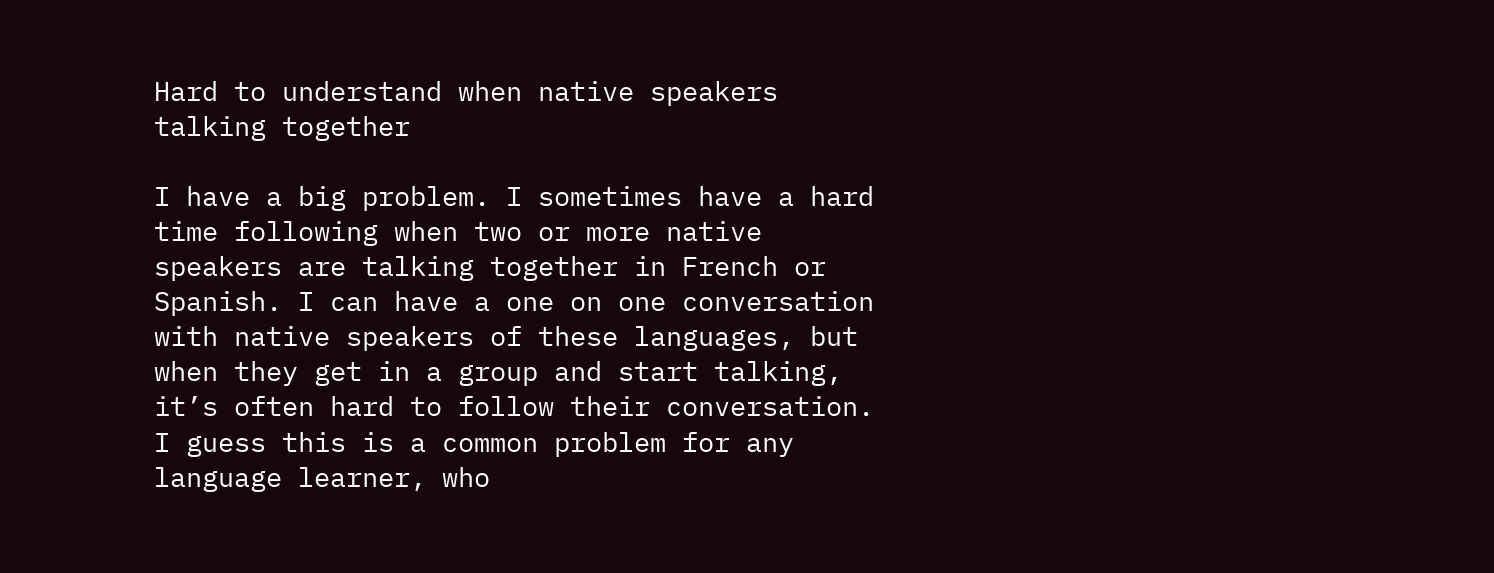Hard to understand when native speakers talking together

I have a big problem. I sometimes have a hard time following when two or more native speakers are talking together in French or Spanish. I can have a one on one conversation with native speakers of these languages, but when they get in a group and start talking, it’s often hard to follow their conversation. I guess this is a common problem for any language learner, who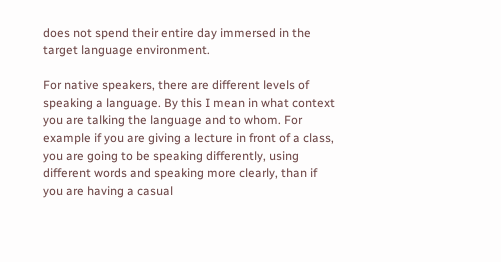does not spend their entire day immersed in the target language environment.

For native speakers, there are different levels of speaking a language. By this I mean in what context you are talking the language and to whom. For example if you are giving a lecture in front of a class, you are going to be speaking differently, using different words and speaking more clearly, than if you are having a casual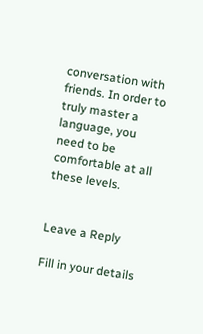conversation with friends. In order to truly master a language, you need to be comfortable at all these levels.


Leave a Reply

Fill in your details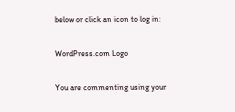below or click an icon to log in:

WordPress.com Logo

You are commenting using your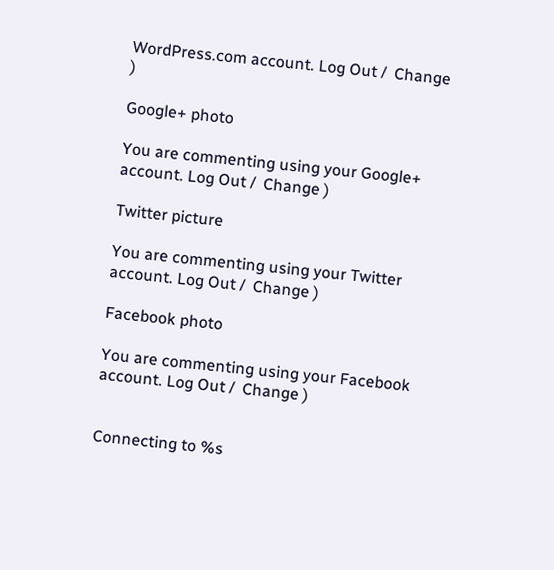WordPress.com account. Log Out /  Change )

Google+ photo

You are commenting using your Google+ account. Log Out /  Change )

Twitter picture

You are commenting using your Twitter account. Log Out /  Change )

Facebook photo

You are commenting using your Facebook account. Log Out /  Change )


Connecting to %s